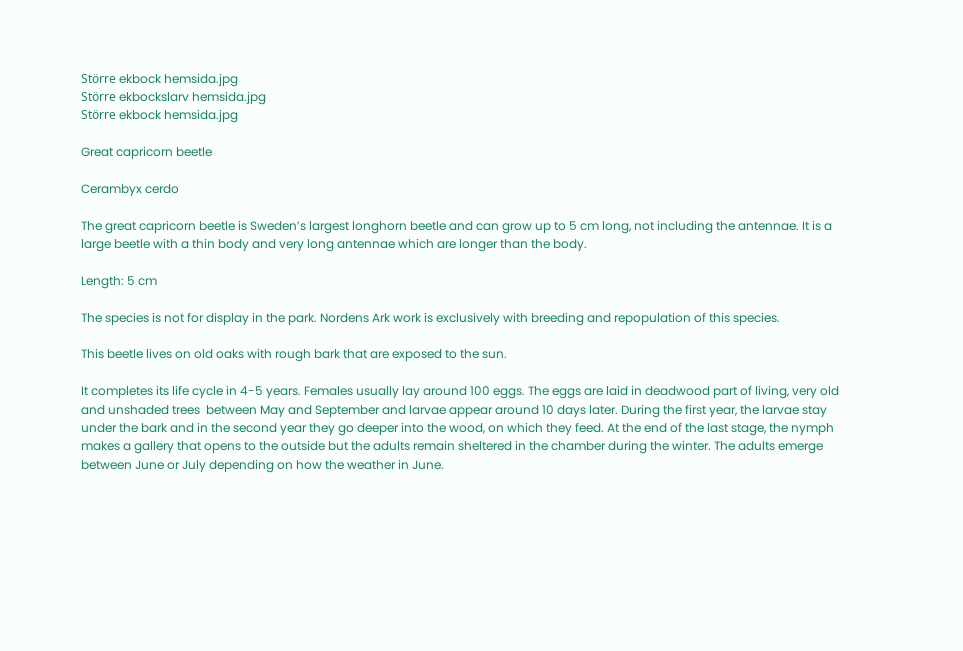Större ekbock hemsida.jpg
Större ekbockslarv hemsida.jpg
Större ekbock hemsida.jpg

Great capricorn beetle

Cerambyx cerdo

The great capricorn beetle is Sweden’s largest longhorn beetle and can grow up to 5 cm long, not including the antennae. It is a large beetle with a thin body and very long antennae which are longer than the body.

Length: 5 cm

The species is not for display in the park. Nordens Ark work is exclusively with breeding and repopulation of this species.

This beetle lives on old oaks with rough bark that are exposed to the sun.

It completes its life cycle in 4-5 years. Females usually lay around 100 eggs. The eggs are laid in deadwood part of living, very old and unshaded trees  between May and September and larvae appear around 10 days later. During the first year, the larvae stay under the bark and in the second year they go deeper into the wood, on which they feed. At the end of the last stage, the nymph makes a gallery that opens to the outside but the adults remain sheltered in the chamber during the winter. The adults emerge between June or July depending on how the weather in June.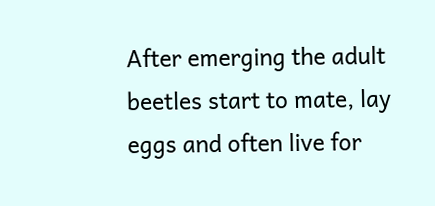After emerging the adult beetles start to mate, lay eggs and often live for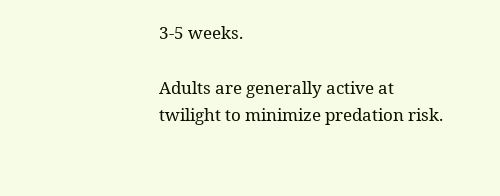3-5 weeks.

Adults are generally active at twilight to minimize predation risk.